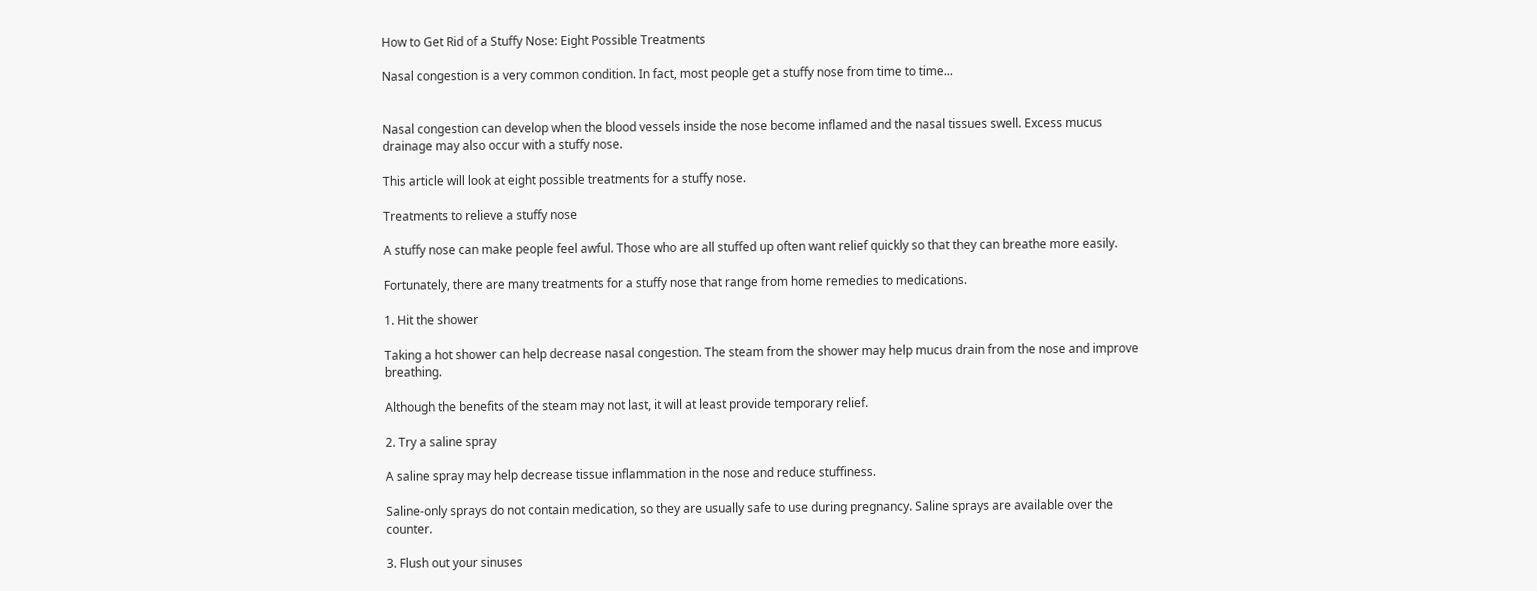How to Get Rid of a Stuffy Nose: Eight Possible Treatments

Nasal congestion is a very common condition. In fact, most people get a stuffy nose from time to time...


Nasal congestion can develop when the blood vessels inside the nose become inflamed and the nasal tissues swell. Excess mucus drainage may also occur with a stuffy nose.

This article will look at eight possible treatments for a stuffy nose.

Treatments to relieve a stuffy nose

A stuffy nose can make people feel awful. Those who are all stuffed up often want relief quickly so that they can breathe more easily.

Fortunately, there are many treatments for a stuffy nose that range from home remedies to medications.

1. Hit the shower

Taking a hot shower can help decrease nasal congestion. The steam from the shower may help mucus drain from the nose and improve breathing.

Although the benefits of the steam may not last, it will at least provide temporary relief.

2. Try a saline spray

A saline spray may help decrease tissue inflammation in the nose and reduce stuffiness.

Saline-only sprays do not contain medication, so they are usually safe to use during pregnancy. Saline sprays are available over the counter.

3. Flush out your sinuses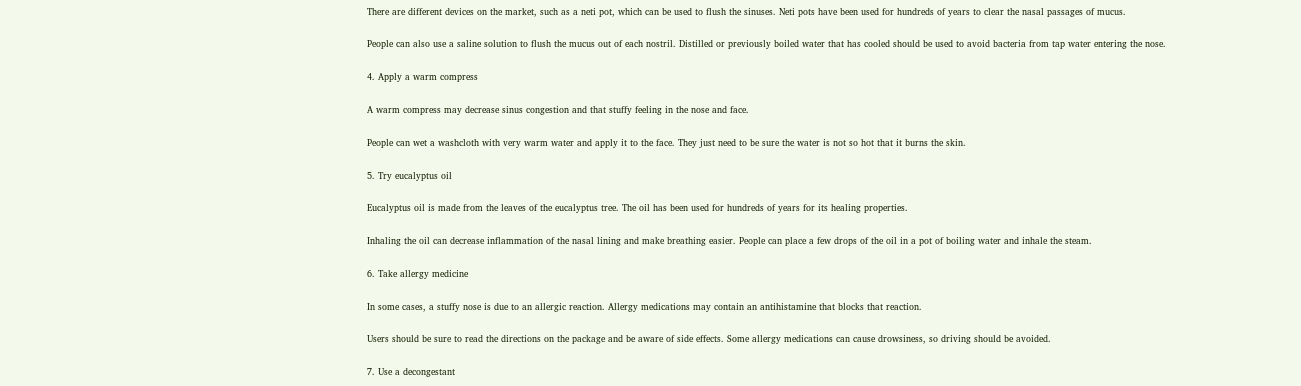There are different devices on the market, such as a neti pot, which can be used to flush the sinuses. Neti pots have been used for hundreds of years to clear the nasal passages of mucus.

People can also use a saline solution to flush the mucus out of each nostril. Distilled or previously boiled water that has cooled should be used to avoid bacteria from tap water entering the nose.

4. Apply a warm compress

A warm compress may decrease sinus congestion and that stuffy feeling in the nose and face.

People can wet a washcloth with very warm water and apply it to the face. They just need to be sure the water is not so hot that it burns the skin.

5. Try eucalyptus oil

Eucalyptus oil is made from the leaves of the eucalyptus tree. The oil has been used for hundreds of years for its healing properties.

Inhaling the oil can decrease inflammation of the nasal lining and make breathing easier. People can place a few drops of the oil in a pot of boiling water and inhale the steam.

6. Take allergy medicine

In some cases, a stuffy nose is due to an allergic reaction. Allergy medications may contain an antihistamine that blocks that reaction.

Users should be sure to read the directions on the package and be aware of side effects. Some allergy medications can cause drowsiness, so driving should be avoided.

7. Use a decongestant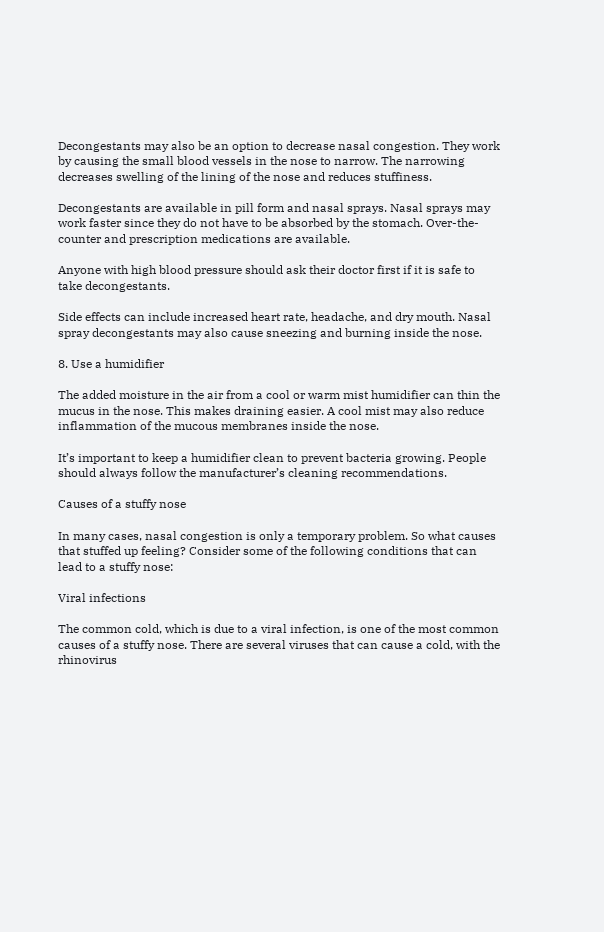Decongestants may also be an option to decrease nasal congestion. They work by causing the small blood vessels in the nose to narrow. The narrowing decreases swelling of the lining of the nose and reduces stuffiness.

Decongestants are available in pill form and nasal sprays. Nasal sprays may work faster since they do not have to be absorbed by the stomach. Over-the-counter and prescription medications are available.

Anyone with high blood pressure should ask their doctor first if it is safe to take decongestants.

Side effects can include increased heart rate, headache, and dry mouth. Nasal spray decongestants may also cause sneezing and burning inside the nose.

8. Use a humidifier

The added moisture in the air from a cool or warm mist humidifier can thin the mucus in the nose. This makes draining easier. A cool mist may also reduce inflammation of the mucous membranes inside the nose.

It’s important to keep a humidifier clean to prevent bacteria growing. People should always follow the manufacturer’s cleaning recommendations.

Causes of a stuffy nose

In many cases, nasal congestion is only a temporary problem. So what causes that stuffed up feeling? Consider some of the following conditions that can lead to a stuffy nose:

Viral infections

The common cold, which is due to a viral infection, is one of the most common causes of a stuffy nose. There are several viruses that can cause a cold, with the rhinovirus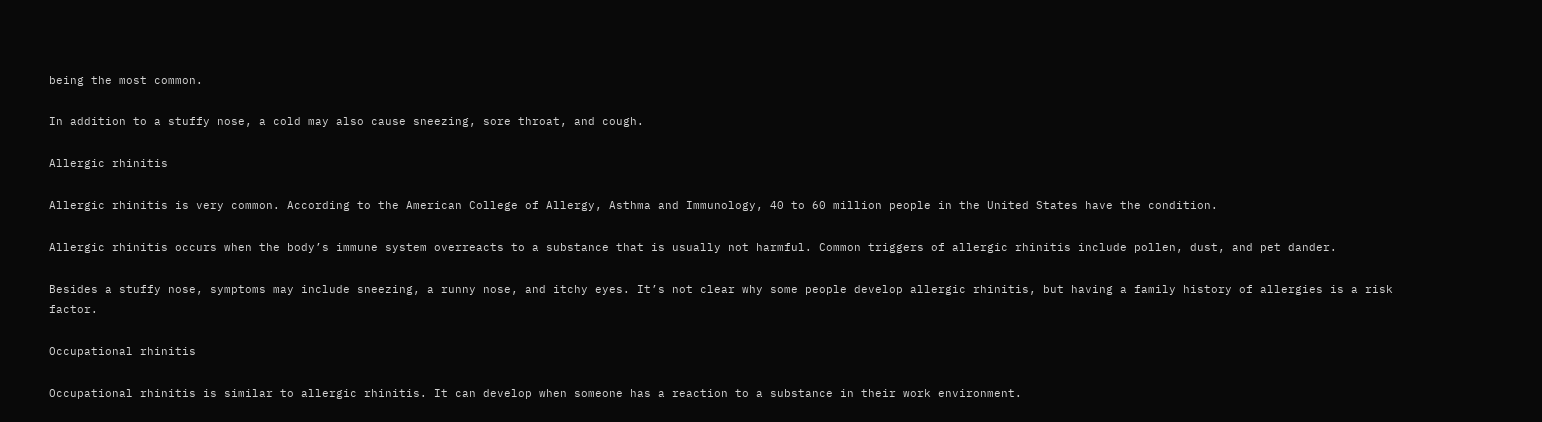being the most common.

In addition to a stuffy nose, a cold may also cause sneezing, sore throat, and cough.

Allergic rhinitis

Allergic rhinitis is very common. According to the American College of Allergy, Asthma and Immunology, 40 to 60 million people in the United States have the condition.

Allergic rhinitis occurs when the body’s immune system overreacts to a substance that is usually not harmful. Common triggers of allergic rhinitis include pollen, dust, and pet dander.

Besides a stuffy nose, symptoms may include sneezing, a runny nose, and itchy eyes. It’s not clear why some people develop allergic rhinitis, but having a family history of allergies is a risk factor.

Occupational rhinitis

Occupational rhinitis is similar to allergic rhinitis. It can develop when someone has a reaction to a substance in their work environment.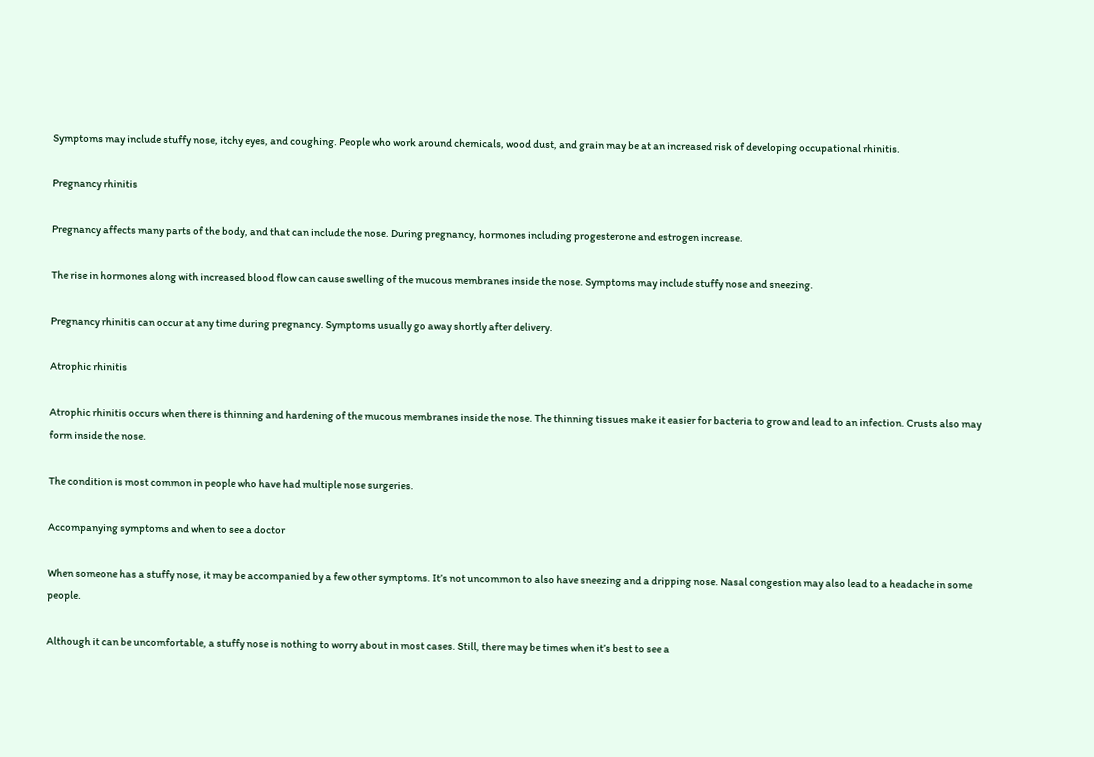Symptoms may include stuffy nose, itchy eyes, and coughing. People who work around chemicals, wood dust, and grain may be at an increased risk of developing occupational rhinitis.

Pregnancy rhinitis

Pregnancy affects many parts of the body, and that can include the nose. During pregnancy, hormones including progesterone and estrogen increase.

The rise in hormones along with increased blood flow can cause swelling of the mucous membranes inside the nose. Symptoms may include stuffy nose and sneezing.

Pregnancy rhinitis can occur at any time during pregnancy. Symptoms usually go away shortly after delivery.

Atrophic rhinitis

Atrophic rhinitis occurs when there is thinning and hardening of the mucous membranes inside the nose. The thinning tissues make it easier for bacteria to grow and lead to an infection. Crusts also may form inside the nose.

The condition is most common in people who have had multiple nose surgeries.

Accompanying symptoms and when to see a doctor

When someone has a stuffy nose, it may be accompanied by a few other symptoms. It’s not uncommon to also have sneezing and a dripping nose. Nasal congestion may also lead to a headache in some people.

Although it can be uncomfortable, a stuffy nose is nothing to worry about in most cases. Still, there may be times when it’s best to see a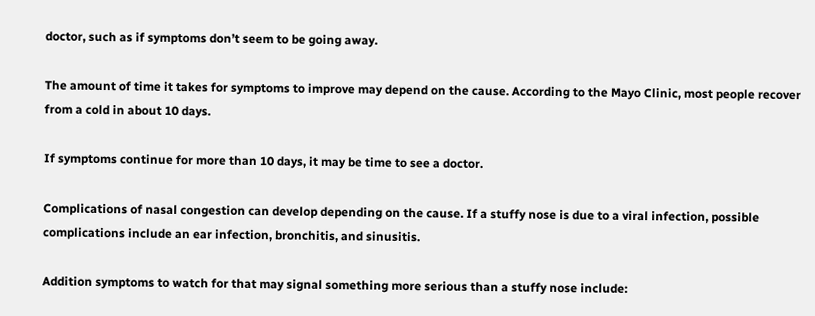doctor, such as if symptoms don’t seem to be going away.

The amount of time it takes for symptoms to improve may depend on the cause. According to the Mayo Clinic, most people recover from a cold in about 10 days.

If symptoms continue for more than 10 days, it may be time to see a doctor.

Complications of nasal congestion can develop depending on the cause. If a stuffy nose is due to a viral infection, possible complications include an ear infection, bronchitis, and sinusitis.

Addition symptoms to watch for that may signal something more serious than a stuffy nose include: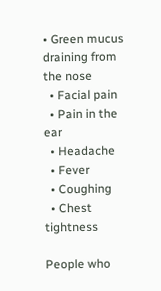• Green mucus draining from the nose
  • Facial pain
  • Pain in the ear
  • Headache
  • Fever
  • Coughing
  • Chest tightness

People who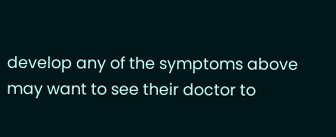develop any of the symptoms above may want to see their doctor to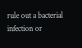rule out a bacterial infection or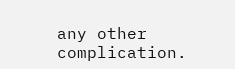any other complication.